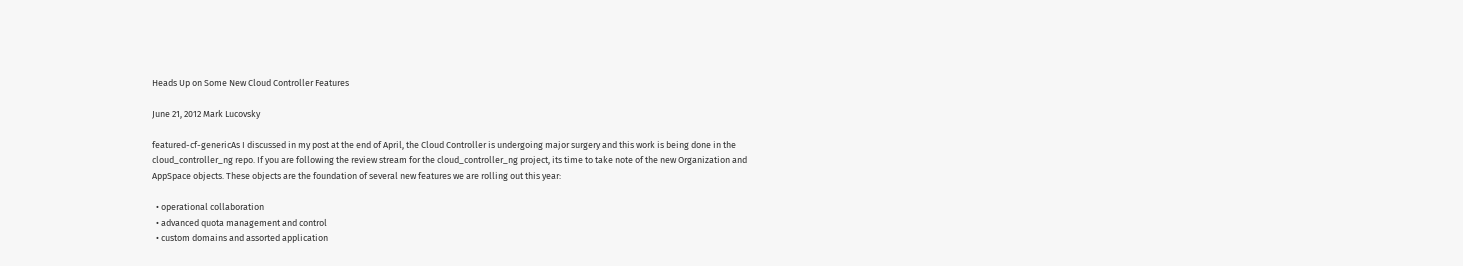Heads Up on Some New Cloud Controller Features

June 21, 2012 Mark Lucovsky

featured-cf-genericAs I discussed in my post at the end of April, the Cloud Controller is undergoing major surgery and this work is being done in the cloud_controller_ng repo. If you are following the review stream for the cloud_controller_ng project, its time to take note of the new Organization and AppSpace objects. These objects are the foundation of several new features we are rolling out this year:

  • operational collaboration
  • advanced quota management and control
  • custom domains and assorted application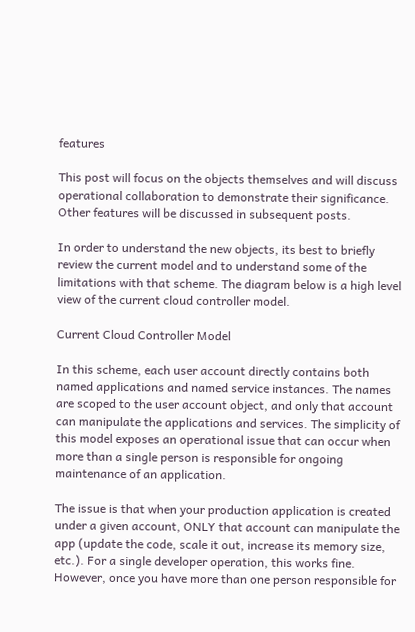features

This post will focus on the objects themselves and will discuss operational collaboration to demonstrate their significance. Other features will be discussed in subsequent posts.

In order to understand the new objects, its best to briefly review the current model and to understand some of the limitations with that scheme. The diagram below is a high level view of the current cloud controller model.

Current Cloud Controller Model

In this scheme, each user account directly contains both named applications and named service instances. The names are scoped to the user account object, and only that account can manipulate the applications and services. The simplicity of this model exposes an operational issue that can occur when more than a single person is responsible for ongoing maintenance of an application.

The issue is that when your production application is created under a given account, ONLY that account can manipulate the app (update the code, scale it out, increase its memory size, etc.). For a single developer operation, this works fine. However, once you have more than one person responsible for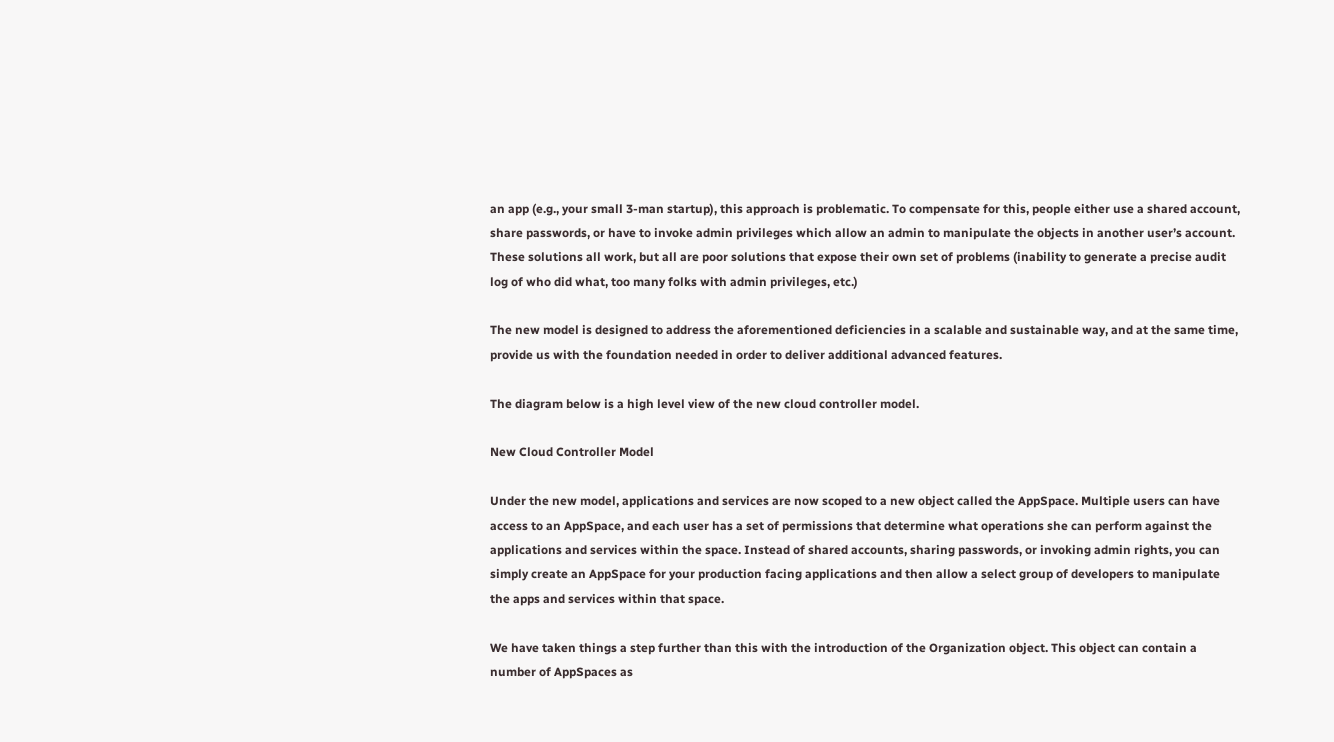an app (e.g., your small 3-man startup), this approach is problematic. To compensate for this, people either use a shared account, share passwords, or have to invoke admin privileges which allow an admin to manipulate the objects in another user’s account. These solutions all work, but all are poor solutions that expose their own set of problems (inability to generate a precise audit log of who did what, too many folks with admin privileges, etc.)

The new model is designed to address the aforementioned deficiencies in a scalable and sustainable way, and at the same time, provide us with the foundation needed in order to deliver additional advanced features.

The diagram below is a high level view of the new cloud controller model.

New Cloud Controller Model

Under the new model, applications and services are now scoped to a new object called the AppSpace. Multiple users can have access to an AppSpace, and each user has a set of permissions that determine what operations she can perform against the applications and services within the space. Instead of shared accounts, sharing passwords, or invoking admin rights, you can simply create an AppSpace for your production facing applications and then allow a select group of developers to manipulate the apps and services within that space.

We have taken things a step further than this with the introduction of the Organization object. This object can contain a number of AppSpaces as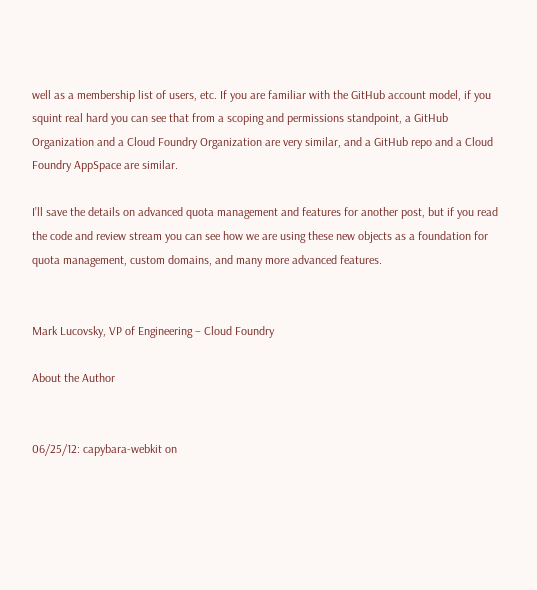well as a membership list of users, etc. If you are familiar with the GitHub account model, if you squint real hard you can see that from a scoping and permissions standpoint, a GitHub Organization and a Cloud Foundry Organization are very similar, and a GitHub repo and a Cloud Foundry AppSpace are similar.

I’ll save the details on advanced quota management and features for another post, but if you read the code and review stream you can see how we are using these new objects as a foundation for quota management, custom domains, and many more advanced features.


Mark Lucovsky, VP of Engineering – Cloud Foundry

About the Author


06/25/12: capybara-webkit on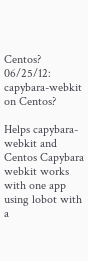Centos?
06/25/12: capybara-webkit on Centos?

Helps capybara-webkit and Centos Capybara webkit works with one app using lobot with a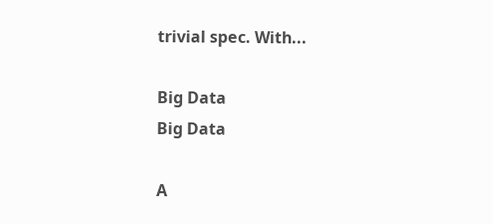trivial spec. With...

Big Data
Big Data

A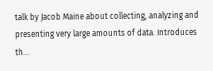talk by Jacob Maine about collecting, analyzing and presenting very large amounts of data. Introduces th...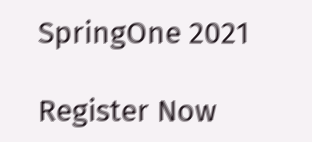SpringOne 2021

Register Now